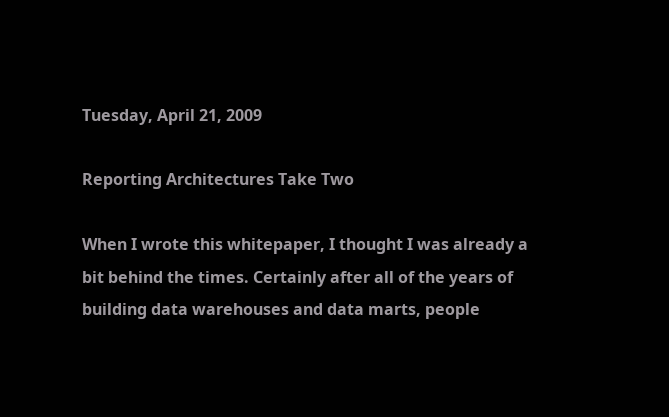Tuesday, April 21, 2009

Reporting Architectures Take Two

When I wrote this whitepaper, I thought I was already a bit behind the times. Certainly after all of the years of building data warehouses and data marts, people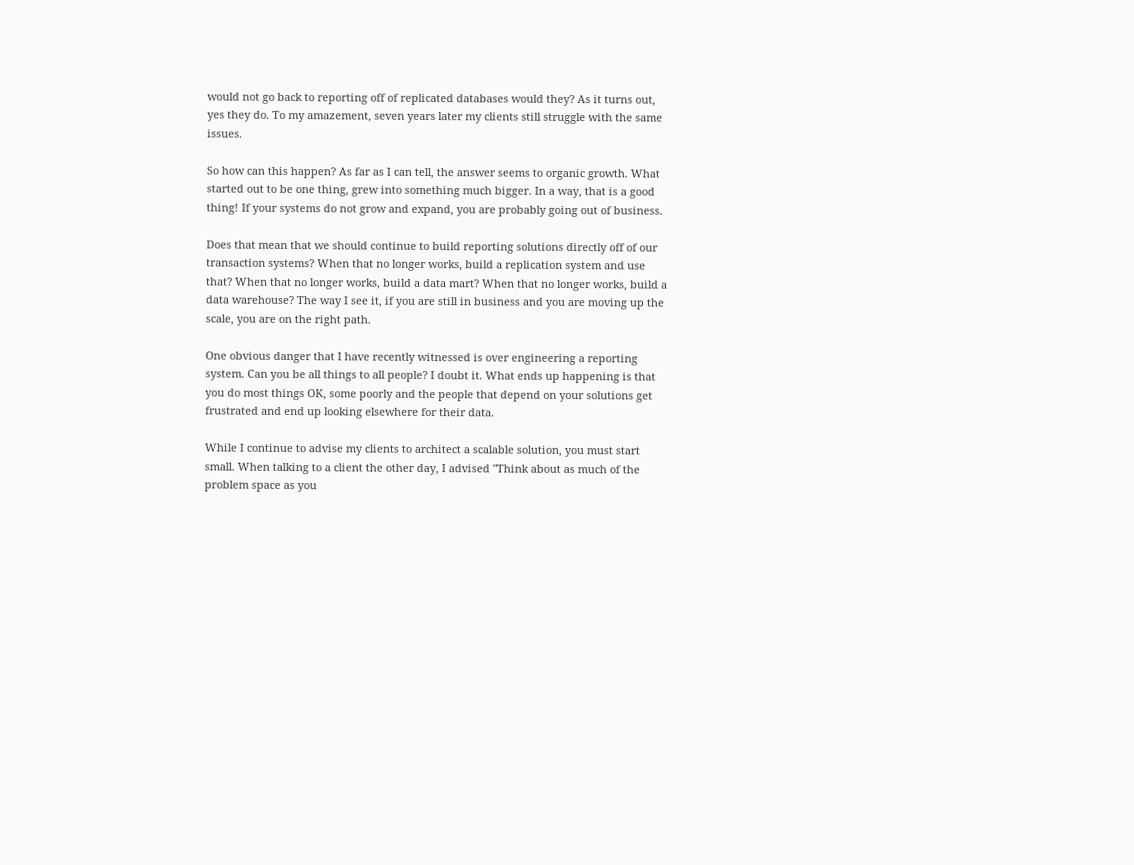would not go back to reporting off of replicated databases would they? As it turns out, yes they do. To my amazement, seven years later my clients still struggle with the same issues.

So how can this happen? As far as I can tell, the answer seems to organic growth. What started out to be one thing, grew into something much bigger. In a way, that is a good thing! If your systems do not grow and expand, you are probably going out of business.

Does that mean that we should continue to build reporting solutions directly off of our transaction systems? When that no longer works, build a replication system and use that? When that no longer works, build a data mart? When that no longer works, build a data warehouse? The way I see it, if you are still in business and you are moving up the scale, you are on the right path.

One obvious danger that I have recently witnessed is over engineering a reporting system. Can you be all things to all people? I doubt it. What ends up happening is that you do most things OK, some poorly and the people that depend on your solutions get frustrated and end up looking elsewhere for their data.

While I continue to advise my clients to architect a scalable solution, you must start small. When talking to a client the other day, I advised "Think about as much of the problem space as you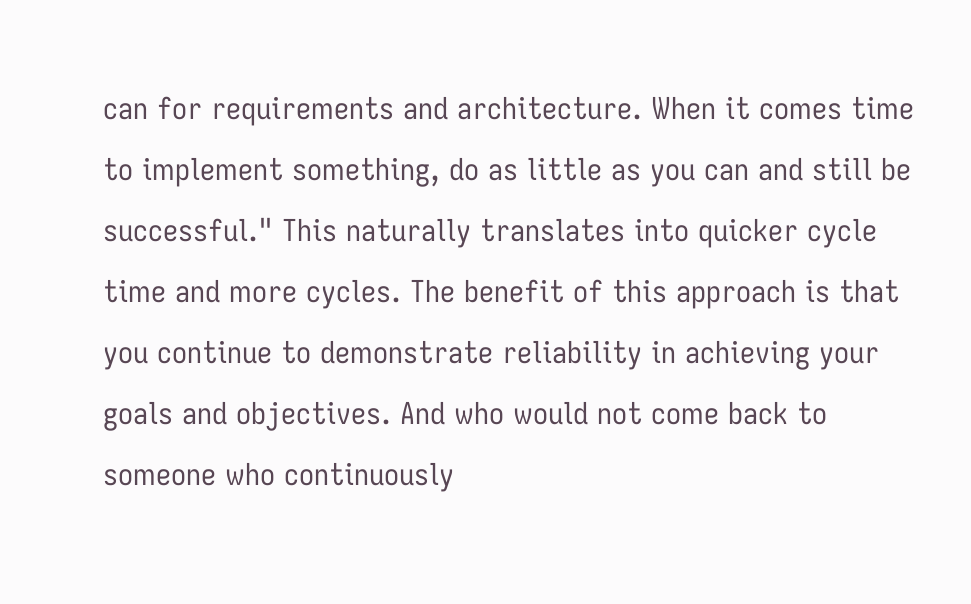can for requirements and architecture. When it comes time to implement something, do as little as you can and still be successful." This naturally translates into quicker cycle time and more cycles. The benefit of this approach is that you continue to demonstrate reliability in achieving your goals and objectives. And who would not come back to someone who continuously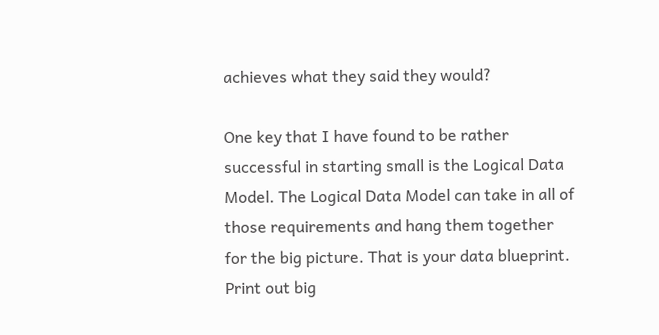achieves what they said they would?

One key that I have found to be rather successful in starting small is the Logical Data Model. The Logical Data Model can take in all of those requirements and hang them together for the big picture. That is your data blueprint. Print out big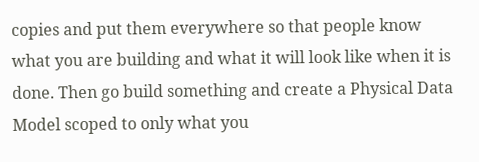copies and put them everywhere so that people know what you are building and what it will look like when it is done. Then go build something and create a Physical Data Model scoped to only what you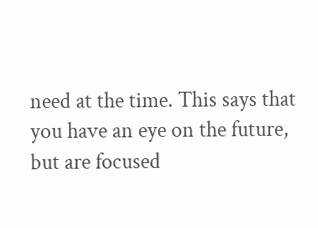need at the time. This says that you have an eye on the future, but are focused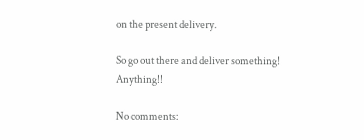on the present delivery.

So go out there and deliver something! Anything!!

No comments: